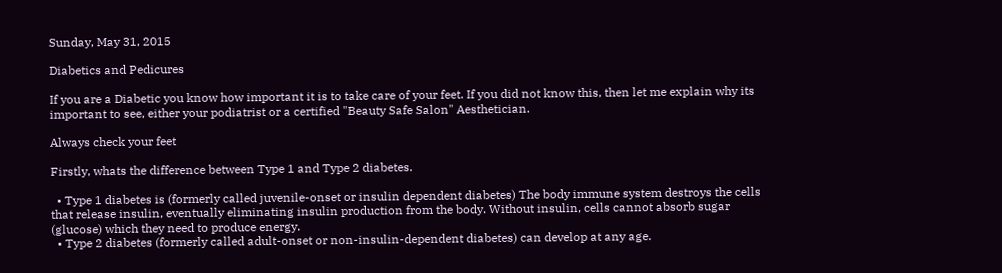Sunday, May 31, 2015

Diabetics and Pedicures

If you are a Diabetic you know how important it is to take care of your feet. If you did not know this, then let me explain why its important to see, either your podiatrist or a certified "Beauty Safe Salon" Aesthetician.

Always check your feet

Firstly, whats the difference between Type 1 and Type 2 diabetes.

  • Type 1 diabetes is (formerly called juvenile-onset or insulin dependent diabetes) The body immune system destroys the cells that release insulin, eventually eliminating insulin production from the body. Without insulin, cells cannot absorb sugar (glucose) which they need to produce energy.
  • Type 2 diabetes (formerly called adult-onset or non-insulin-dependent diabetes) can develop at any age.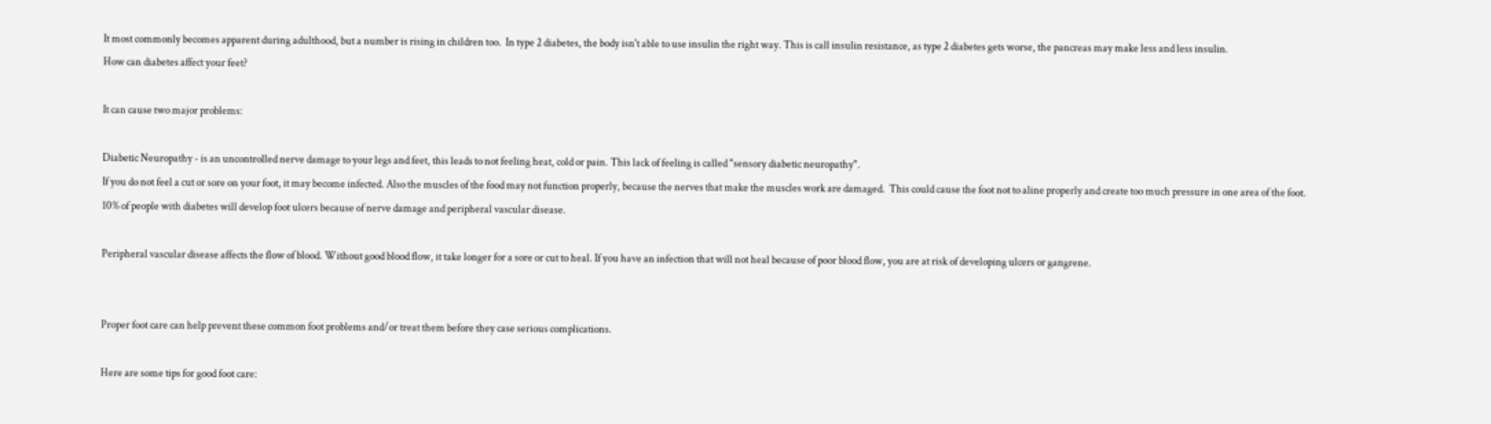It most commonly becomes apparent during adulthood, but a number is rising in children too.  In type 2 diabetes, the body isn't able to use insulin the right way. This is call insulin resistance, as type 2 diabetes gets worse, the pancreas may make less and less insulin.
How can diabetes affect your feet?

It can cause two major problems:

Diabetic Neuropathy - is an uncontrolled nerve damage to your legs and feet, this leads to not feeling heat, cold or pain. This lack of feeling is called "sensory diabetic neuropathy".
If you do not feel a cut or sore on your foot, it may become infected. Also the muscles of the food may not function properly, because the nerves that make the muscles work are damaged.  This could cause the foot not to aline properly and create too much pressure in one area of the foot.
10% of people with diabetes will develop foot ulcers because of nerve damage and peripheral vascular disease.

Peripheral vascular disease affects the flow of blood. Without good blood flow, it take longer for a sore or cut to heal. If you have an infection that will not heal because of poor blood flow, you are at risk of developing ulcers or gangrene.


Proper foot care can help prevent these common foot problems and/or treat them before they case serious complications.

Here are some tips for good foot care: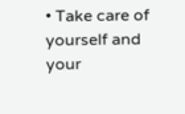• Take care of yourself and your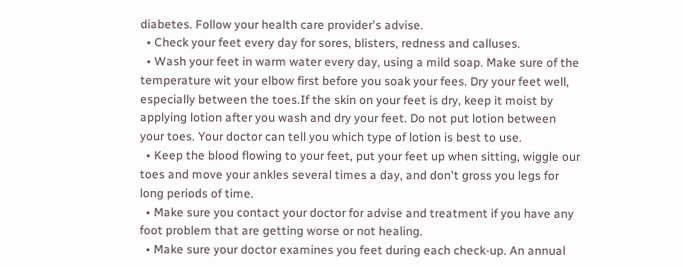diabetes. Follow your health care provider's advise.
  • Check your feet every day for sores, blisters, redness and calluses.
  • Wash your feet in warm water every day, using a mild soap. Make sure of the temperature wit your elbow first before you soak your fees. Dry your feet well, especially between the toes.If the skin on your feet is dry, keep it moist by applying lotion after you wash and dry your feet. Do not put lotion between your toes. Your doctor can tell you which type of lotion is best to use.
  • Keep the blood flowing to your feet, put your feet up when sitting, wiggle our toes and move your ankles several times a day, and don't gross you legs for long periods of time.
  • Make sure you contact your doctor for advise and treatment if you have any foot problem that are getting worse or not healing.
  • Make sure your doctor examines you feet during each check-up. An annual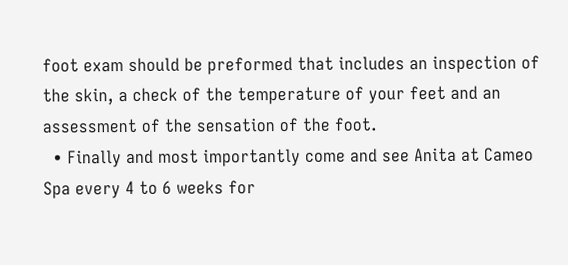foot exam should be preformed that includes an inspection of the skin, a check of the temperature of your feet and an assessment of the sensation of the foot.
  • Finally and most importantly come and see Anita at Cameo Spa every 4 to 6 weeks for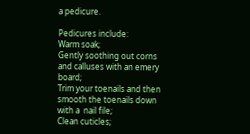a pedicure.

Pedicures include:
Warm soak;
Gently soothing out corns and calluses with an emery board;
Trim your toenails and then smooth the toenails down with a  nail file;
Clean cuticles;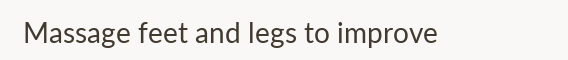Massage feet and legs to improve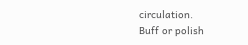circulation.
Buff or polish